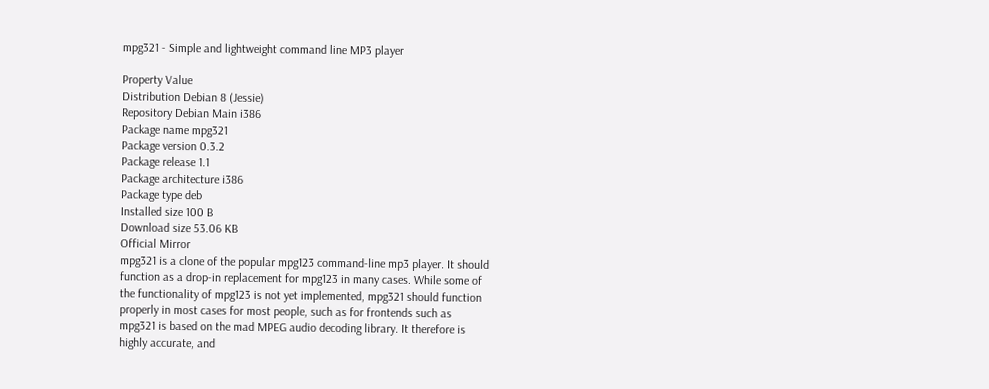mpg321 - Simple and lightweight command line MP3 player

Property Value
Distribution Debian 8 (Jessie)
Repository Debian Main i386
Package name mpg321
Package version 0.3.2
Package release 1.1
Package architecture i386
Package type deb
Installed size 100 B
Download size 53.06 KB
Official Mirror
mpg321 is a clone of the popular mpg123 command-line mp3 player. It should
function as a drop-in replacement for mpg123 in many cases. While some of
the functionality of mpg123 is not yet implemented, mpg321 should function
properly in most cases for most people, such as for frontends such as
mpg321 is based on the mad MPEG audio decoding library. It therefore is
highly accurate, and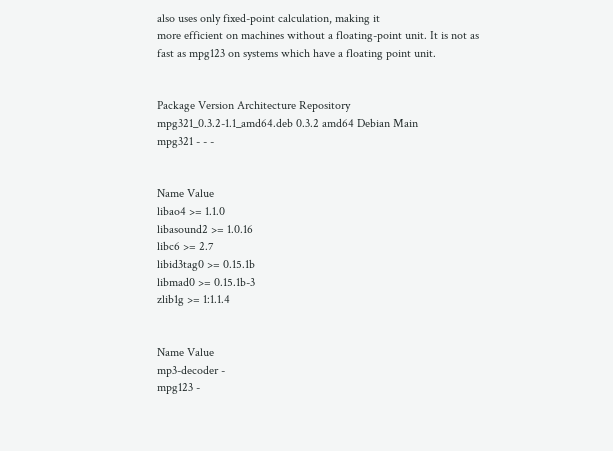also uses only fixed-point calculation, making it
more efficient on machines without a floating-point unit. It is not as
fast as mpg123 on systems which have a floating point unit.


Package Version Architecture Repository
mpg321_0.3.2-1.1_amd64.deb 0.3.2 amd64 Debian Main
mpg321 - - -


Name Value
libao4 >= 1.1.0
libasound2 >= 1.0.16
libc6 >= 2.7
libid3tag0 >= 0.15.1b
libmad0 >= 0.15.1b-3
zlib1g >= 1:1.1.4


Name Value
mp3-decoder -
mpg123 -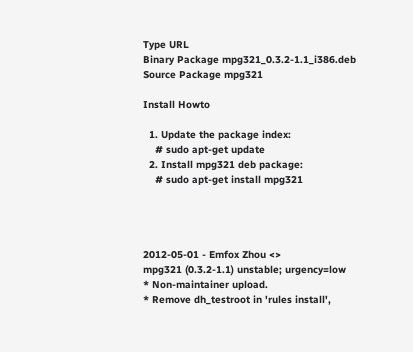Type URL
Binary Package mpg321_0.3.2-1.1_i386.deb
Source Package mpg321

Install Howto

  1. Update the package index:
    # sudo apt-get update
  2. Install mpg321 deb package:
    # sudo apt-get install mpg321




2012-05-01 - Emfox Zhou <>
mpg321 (0.3.2-1.1) unstable; urgency=low
* Non-maintainer upload.
* Remove dh_testroot in 'rules install',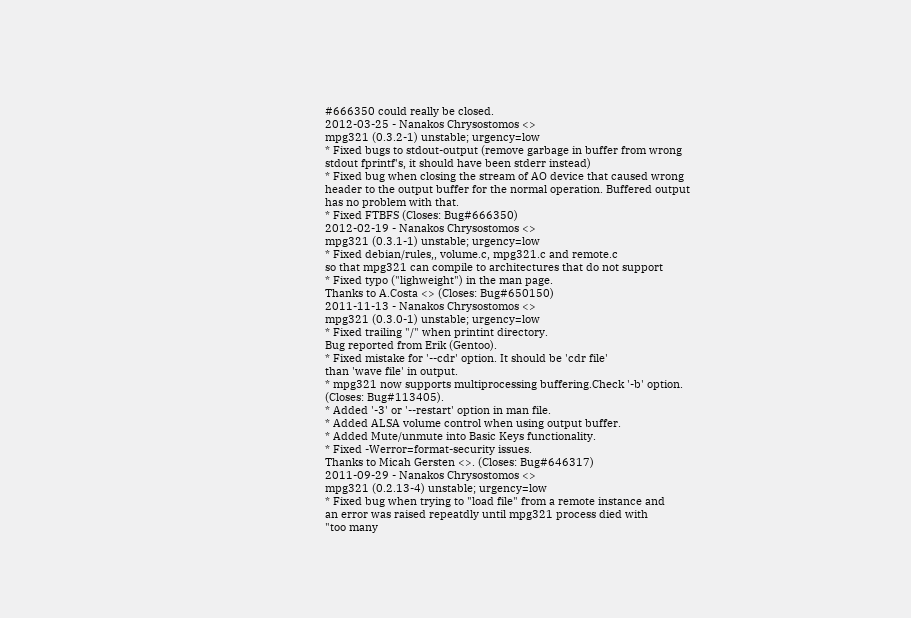#666350 could really be closed.
2012-03-25 - Nanakos Chrysostomos <>
mpg321 (0.3.2-1) unstable; urgency=low
* Fixed bugs to stdout-output (remove garbage in buffer from wrong
stdout fprintf's, it should have been stderr instead)
* Fixed bug when closing the stream of AO device that caused wrong
header to the output buffer for the normal operation. Buffered output
has no problem with that.
* Fixed FTBFS (Closes: Bug#666350)
2012-02-19 - Nanakos Chrysostomos <>
mpg321 (0.3.1-1) unstable; urgency=low
* Fixed debian/rules,, volume.c, mpg321.c and remote.c
so that mpg321 can compile to architectures that do not support
* Fixed typo ("lighweight") in the man page.
Thanks to A.Costa <> (Closes: Bug#650150)
2011-11-13 - Nanakos Chrysostomos <>
mpg321 (0.3.0-1) unstable; urgency=low
* Fixed trailing "/" when printint directory.
Bug reported from Erik (Gentoo).
* Fixed mistake for '--cdr' option. It should be 'cdr file'
than 'wave file' in output.
* mpg321 now supports multiprocessing buffering.Check '-b' option.
(Closes: Bug#113405).
* Added '-3' or '--restart' option in man file.
* Added ALSA volume control when using output buffer.
* Added Mute/unmute into Basic Keys functionality.
* Fixed -Werror=format-security issues.
Thanks to Micah Gersten <>. (Closes: Bug#646317)
2011-09-29 - Nanakos Chrysostomos <>
mpg321 (0.2.13-4) unstable; urgency=low
* Fixed bug when trying to "load file" from a remote instance and
an error was raised repeatdly until mpg321 process died with
"too many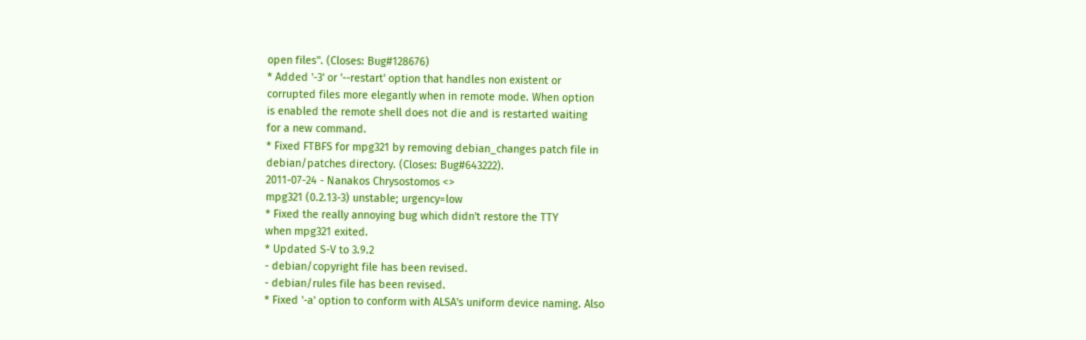open files". (Closes: Bug#128676)
* Added '-3' or '--restart' option that handles non existent or
corrupted files more elegantly when in remote mode. When option
is enabled the remote shell does not die and is restarted waiting
for a new command.
* Fixed FTBFS for mpg321 by removing debian_changes patch file in
debian/patches directory. (Closes: Bug#643222).
2011-07-24 - Nanakos Chrysostomos <>
mpg321 (0.2.13-3) unstable; urgency=low
* Fixed the really annoying bug which didn't restore the TTY
when mpg321 exited.
* Updated S-V to 3.9.2
- debian/copyright file has been revised.
- debian/rules file has been revised.
* Fixed '-a' option to conform with ALSA's uniform device naming. Also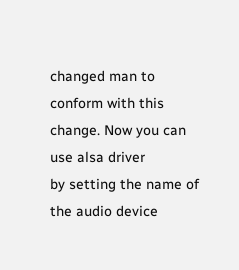changed man to conform with this change. Now you can use alsa driver
by setting the name of the audio device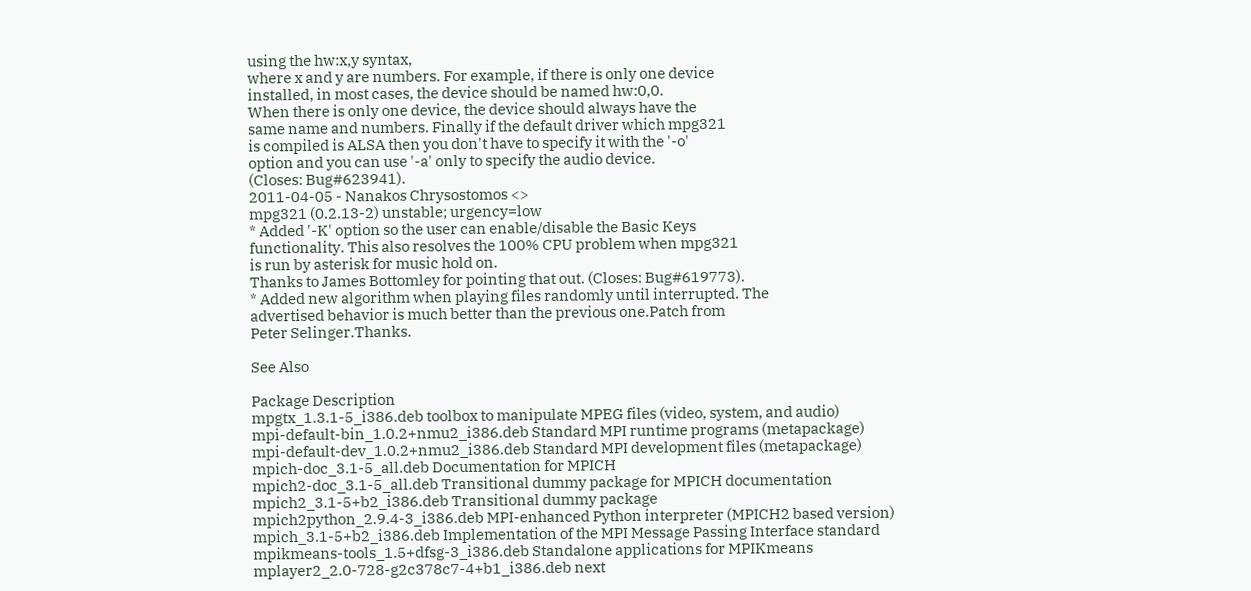using the hw:x,y syntax,
where x and y are numbers. For example, if there is only one device
installed, in most cases, the device should be named hw:0,0.
When there is only one device, the device should always have the
same name and numbers. Finally if the default driver which mpg321
is compiled is ALSA then you don't have to specify it with the '-o'
option and you can use '-a' only to specify the audio device.
(Closes: Bug#623941).
2011-04-05 - Nanakos Chrysostomos <>
mpg321 (0.2.13-2) unstable; urgency=low
* Added '-K' option so the user can enable/disable the Basic Keys
functionality. This also resolves the 100% CPU problem when mpg321
is run by asterisk for music hold on.
Thanks to James Bottomley for pointing that out. (Closes: Bug#619773).
* Added new algorithm when playing files randomly until interrupted. The
advertised behavior is much better than the previous one.Patch from
Peter Selinger.Thanks.

See Also

Package Description
mpgtx_1.3.1-5_i386.deb toolbox to manipulate MPEG files (video, system, and audio)
mpi-default-bin_1.0.2+nmu2_i386.deb Standard MPI runtime programs (metapackage)
mpi-default-dev_1.0.2+nmu2_i386.deb Standard MPI development files (metapackage)
mpich-doc_3.1-5_all.deb Documentation for MPICH
mpich2-doc_3.1-5_all.deb Transitional dummy package for MPICH documentation
mpich2_3.1-5+b2_i386.deb Transitional dummy package
mpich2python_2.9.4-3_i386.deb MPI-enhanced Python interpreter (MPICH2 based version)
mpich_3.1-5+b2_i386.deb Implementation of the MPI Message Passing Interface standard
mpikmeans-tools_1.5+dfsg-3_i386.deb Standalone applications for MPIKmeans
mplayer2_2.0-728-g2c378c7-4+b1_i386.deb next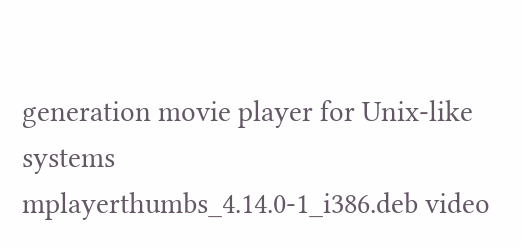generation movie player for Unix-like systems
mplayerthumbs_4.14.0-1_i386.deb video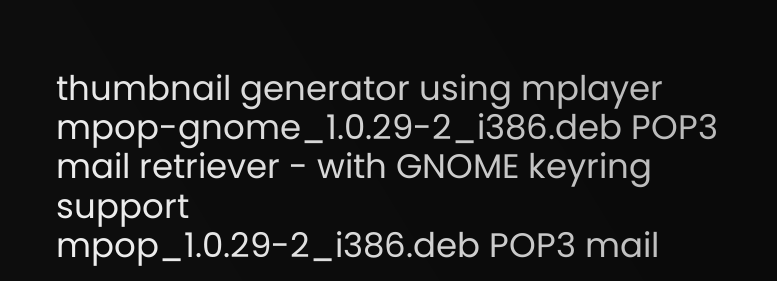thumbnail generator using mplayer
mpop-gnome_1.0.29-2_i386.deb POP3 mail retriever - with GNOME keyring support
mpop_1.0.29-2_i386.deb POP3 mail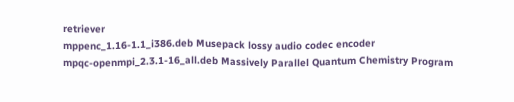retriever
mppenc_1.16-1.1_i386.deb Musepack lossy audio codec encoder
mpqc-openmpi_2.3.1-16_all.deb Massively Parallel Quantum Chemistry Program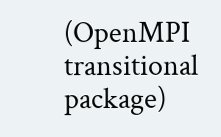(OpenMPI transitional package)